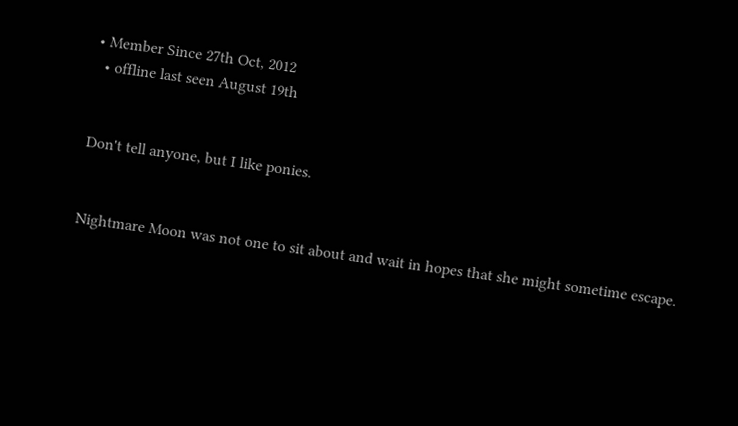• Member Since 27th Oct, 2012
  • offline last seen August 19th


Don't tell anyone, but I like ponies.


Nightmare Moon was not one to sit about and wait in hopes that she might sometime escape.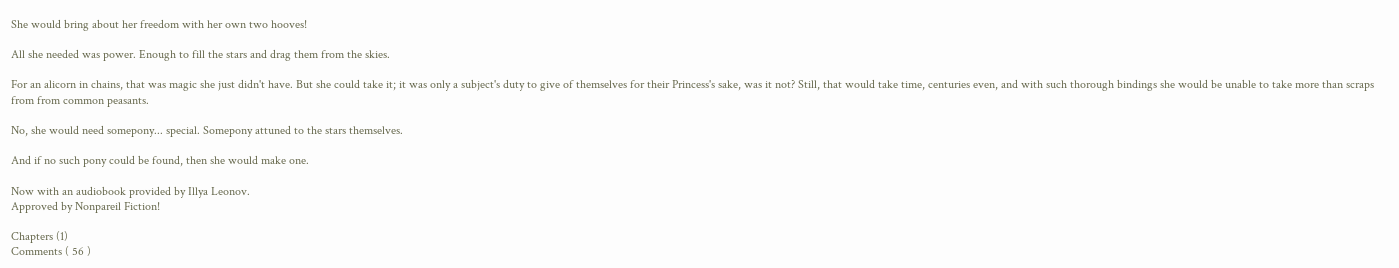She would bring about her freedom with her own two hooves!

All she needed was power. Enough to fill the stars and drag them from the skies.

For an alicorn in chains, that was magic she just didn't have. But she could take it; it was only a subject's duty to give of themselves for their Princess's sake, was it not? Still, that would take time, centuries even, and with such thorough bindings she would be unable to take more than scraps from from common peasants.

No, she would need somepony... special. Somepony attuned to the stars themselves.

And if no such pony could be found, then she would make one.

Now with an audiobook provided by Illya Leonov.
Approved by Nonpareil Fiction!

Chapters (1)
Comments ( 56 )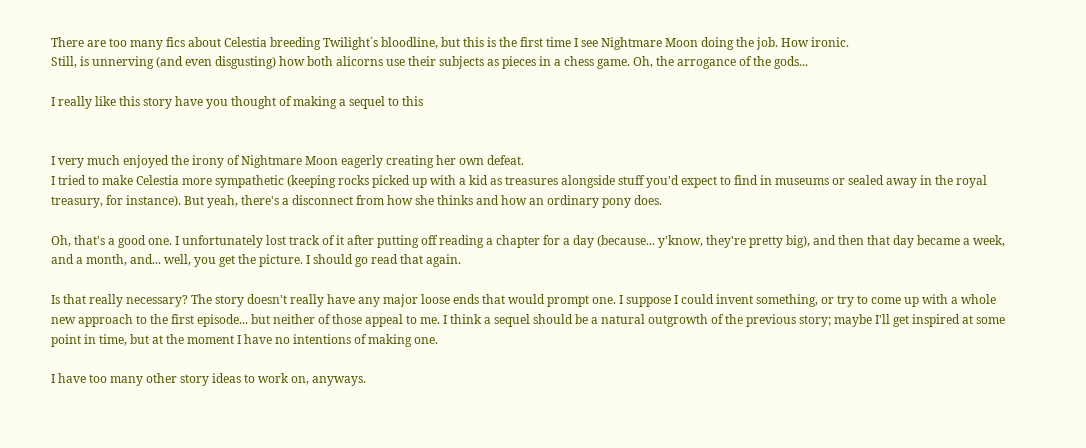There are too many fics about Celestia breeding Twilight´s bloodline, but this is the first time I see Nightmare Moon doing the job. How ironic.
Still, is unnerving (and even disgusting) how both alicorns use their subjects as pieces in a chess game. Oh, the arrogance of the gods...

I really like this story have you thought of making a sequel to this


I very much enjoyed the irony of Nightmare Moon eagerly creating her own defeat.
I tried to make Celestia more sympathetic (keeping rocks picked up with a kid as treasures alongside stuff you'd expect to find in museums or sealed away in the royal treasury, for instance). But yeah, there's a disconnect from how she thinks and how an ordinary pony does.

Oh, that's a good one. I unfortunately lost track of it after putting off reading a chapter for a day (because... y'know, they're pretty big), and then that day became a week, and a month, and... well, you get the picture. I should go read that again.

Is that really necessary? The story doesn't really have any major loose ends that would prompt one. I suppose I could invent something, or try to come up with a whole new approach to the first episode... but neither of those appeal to me. I think a sequel should be a natural outgrowth of the previous story; maybe I'll get inspired at some point in time, but at the moment I have no intentions of making one.

I have too many other story ideas to work on, anyways.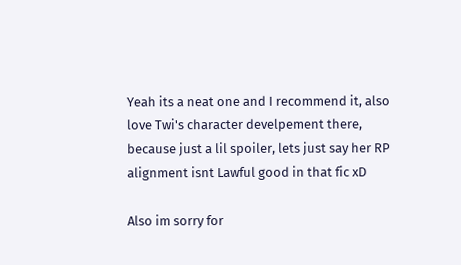Yeah its a neat one and I recommend it, also love Twi's character develpement there, because just a lil spoiler, lets just say her RP alignment isnt Lawful good in that fic xD

Also im sorry for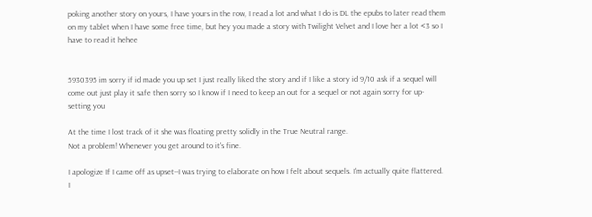poking another story on yours, I have yours in the row, I read a lot and what I do is DL the epubs to later read them on my tablet when I have some free time, but hey you made a story with Twilight Velvet and I love her a lot <3 so I have to read it hehee


5930395 im sorry if id made you up set I just really liked the story and if I like a story id 9/10 ask if a sequel will come out just play it safe then sorry so I know if I need to keep an out for a sequel or not again sorry for up-setting you

At the time I lost track of it she was floating pretty solidly in the True Neutral range.
Not a problem! Whenever you get around to it's fine.

I apologize If I came off as upset--I was trying to elaborate on how I felt about sequels. I'm actually quite flattered. I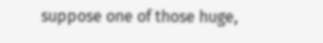suppose one of those huge,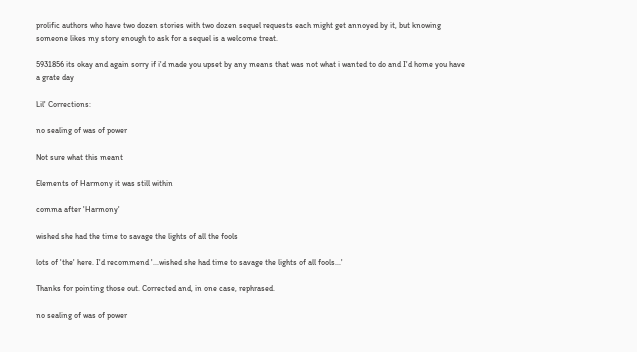prolific authors who have two dozen stories with two dozen sequel requests each might get annoyed by it, but knowing someone likes my story enough to ask for a sequel is a welcome treat.

5931856 its okay and again sorry if i'd made you upset by any means that was not what i wanted to do and I'd home you have a grate day

Lil' Corrections:

no sealing of was of power

Not sure what this meant

Elements of Harmony it was still within

comma after 'Harmony'

wished she had the time to savage the lights of all the fools

lots of 'the' here. I'd recommend '...wished she had time to savage the lights of all fools...'

Thanks for pointing those out. Corrected and, in one case, rephrased.

no sealing of was of power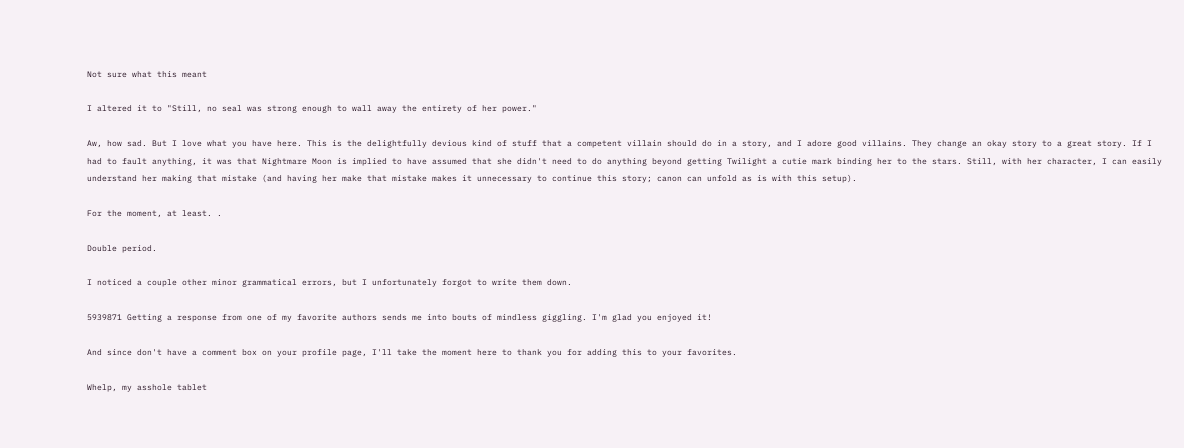Not sure what this meant

I altered it to "Still, no seal was strong enough to wall away the entirety of her power."

Aw, how sad. But I love what you have here. This is the delightfully devious kind of stuff that a competent villain should do in a story, and I adore good villains. They change an okay story to a great story. If I had to fault anything, it was that Nightmare Moon is implied to have assumed that she didn't need to do anything beyond getting Twilight a cutie mark binding her to the stars. Still, with her character, I can easily understand her making that mistake (and having her make that mistake makes it unnecessary to continue this story; canon can unfold as is with this setup).

For the moment, at least. .

Double period.

I noticed a couple other minor grammatical errors, but I unfortunately forgot to write them down.

5939871 Getting a response from one of my favorite authors sends me into bouts of mindless giggling. I'm glad you enjoyed it!

And since don't have a comment box on your profile page, I'll take the moment here to thank you for adding this to your favorites.

Whelp, my asshole tablet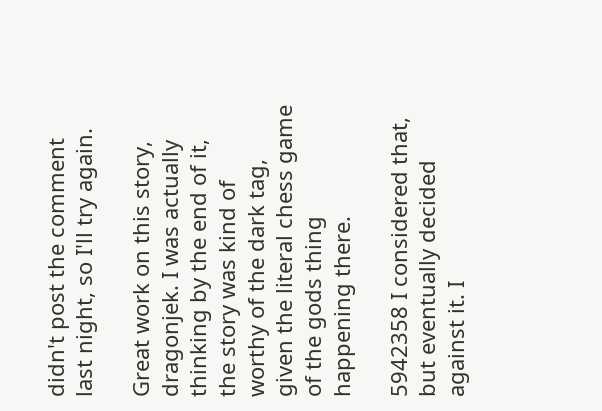didn't post the comment last night, so I'll try again.

Great work on this story, dragonjek. I was actually thinking by the end of it, the story was kind of worthy of the dark tag, given the literal chess game of the gods thing happening there.

5942358 I considered that, but eventually decided against it. I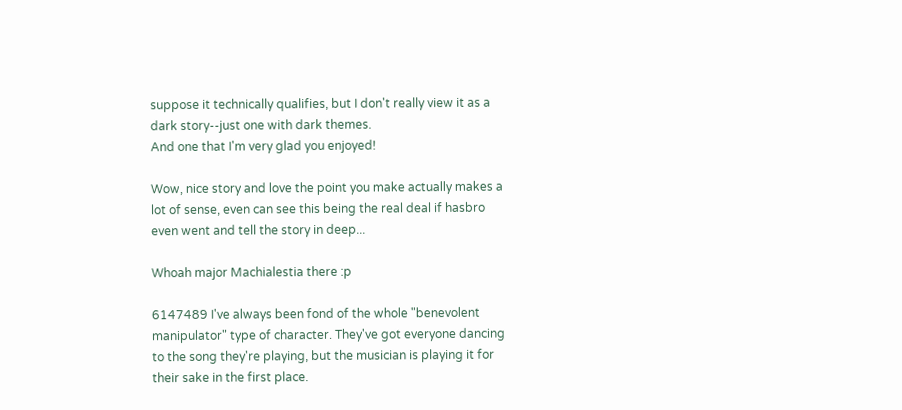suppose it technically qualifies, but I don't really view it as a dark story--just one with dark themes.
And one that I'm very glad you enjoyed!

Wow, nice story and love the point you make actually makes a lot of sense, even can see this being the real deal if hasbro even went and tell the story in deep...

Whoah major Machialestia there :p

6147489 I've always been fond of the whole "benevolent manipulator" type of character. They've got everyone dancing to the song they're playing, but the musician is playing it for their sake in the first place.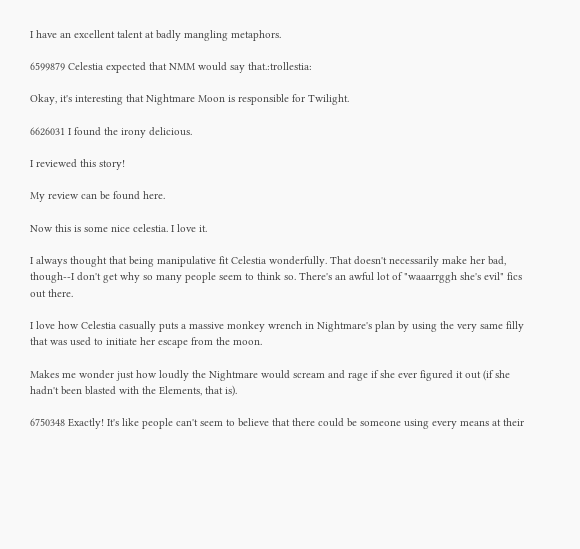I have an excellent talent at badly mangling metaphors.

6599879 Celestia expected that NMM would say that.:trollestia:

Okay, it's interesting that Nightmare Moon is responsible for Twilight.

6626031 I found the irony delicious.

I reviewed this story!

My review can be found here.

Now this is some nice celestia. I love it.

I always thought that being manipulative fit Celestia wonderfully. That doesn't necessarily make her bad, though--I don't get why so many people seem to think so. There's an awful lot of "waaarrggh she's evil" fics out there.

I love how Celestia casually puts a massive monkey wrench in Nightmare's plan by using the very same filly that was used to initiate her escape from the moon.

Makes me wonder just how loudly the Nightmare would scream and rage if she ever figured it out (if she hadn't been blasted with the Elements, that is).

6750348 Exactly! It's like people can't seem to believe that there could be someone using every means at their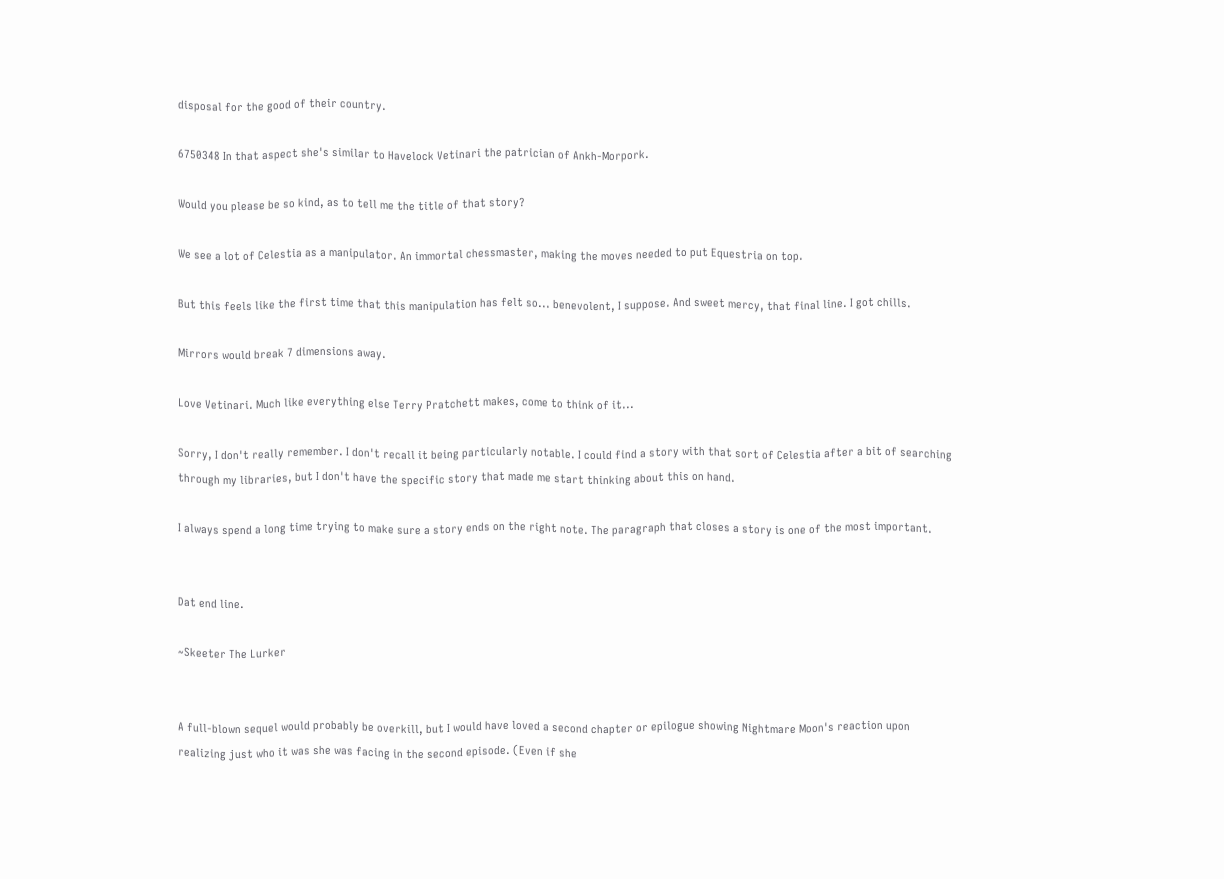disposal for the good of their country.

6750348 In that aspect she's similar to Havelock Vetinari the patrician of Ankh-Morpork.

Would you please be so kind, as to tell me the title of that story?

We see a lot of Celestia as a manipulator. An immortal chessmaster, making the moves needed to put Equestria on top.

But this feels like the first time that this manipulation has felt so... benevolent, I suppose. And sweet mercy, that final line. I got chills.

Mirrors would break 7 dimensions away.

Love Vetinari. Much like everything else Terry Pratchett makes, come to think of it...

Sorry, I don't really remember. I don't recall it being particularly notable. I could find a story with that sort of Celestia after a bit of searching through my libraries, but I don't have the specific story that made me start thinking about this on hand.

I always spend a long time trying to make sure a story ends on the right note. The paragraph that closes a story is one of the most important.


Dat end line.

~Skeeter The Lurker


A full-blown sequel would probably be overkill, but I would have loved a second chapter or epilogue showing Nightmare Moon's reaction upon realizing just who it was she was facing in the second episode. (Even if she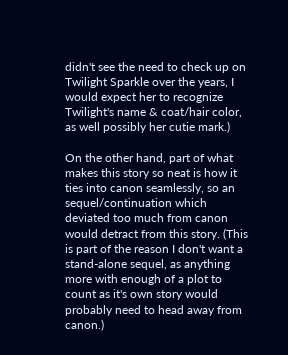didn't see the need to check up on Twilight Sparkle over the years, I would expect her to recognize Twilight's name & coat/hair color, as well possibly her cutie mark.)

On the other hand, part of what makes this story so neat is how it ties into canon seamlessly, so an sequel/continuation which deviated too much from canon would detract from this story. (This is part of the reason I don't want a stand-alone sequel, as anything more with enough of a plot to count as it's own story would probably need to head away from canon.)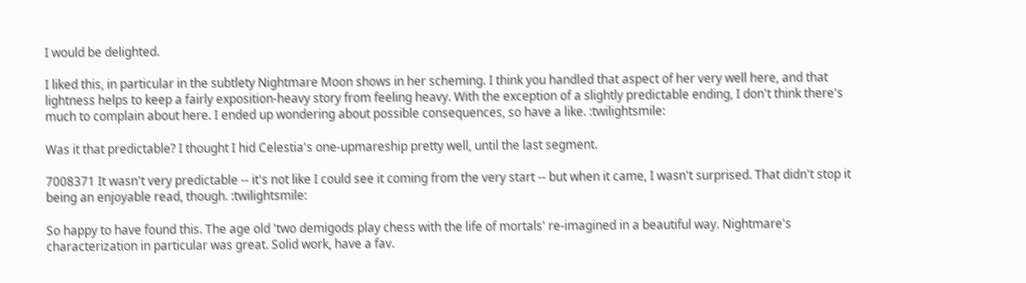I would be delighted.

I liked this, in particular in the subtlety Nightmare Moon shows in her scheming. I think you handled that aspect of her very well here, and that lightness helps to keep a fairly exposition-heavy story from feeling heavy. With the exception of a slightly predictable ending, I don't think there's much to complain about here. I ended up wondering about possible consequences, so have a like. :twilightsmile:

Was it that predictable? I thought I hid Celestia's one-upmareship pretty well, until the last segment.

7008371 It wasn't very predictable -- it's not like I could see it coming from the very start -- but when it came, I wasn't surprised. That didn't stop it being an enjoyable read, though. :twilightsmile:

So happy to have found this. The age old 'two demigods play chess with the life of mortals' re-imagined in a beautiful way. Nightmare's characterization in particular was great. Solid work, have a fav.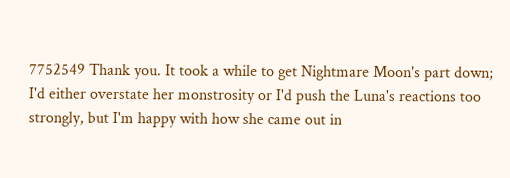7752549 Thank you. It took a while to get Nightmare Moon's part down; I'd either overstate her monstrosity or I'd push the Luna's reactions too strongly, but I'm happy with how she came out in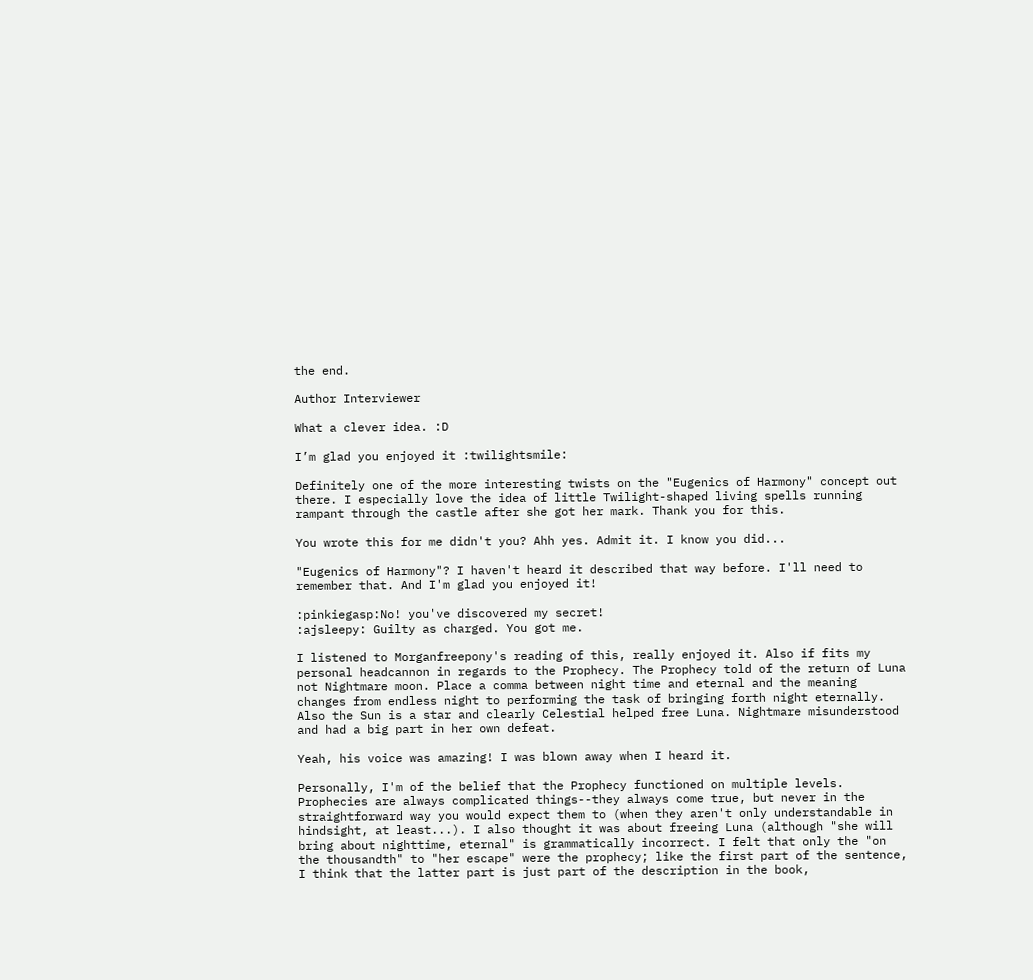the end.

Author Interviewer

What a clever idea. :D

I’m glad you enjoyed it :twilightsmile:

Definitely one of the more interesting twists on the "Eugenics of Harmony" concept out there. I especially love the idea of little Twilight-shaped living spells running rampant through the castle after she got her mark. Thank you for this.

You wrote this for me didn't you? Ahh yes. Admit it. I know you did...

"Eugenics of Harmony"? I haven't heard it described that way before. I'll need to remember that. And I'm glad you enjoyed it!

:pinkiegasp:No! you've discovered my secret!
:ajsleepy: Guilty as charged. You got me.

I listened to Morganfreepony's reading of this, really enjoyed it. Also if fits my personal headcannon in regards to the Prophecy. The Prophecy told of the return of Luna not Nightmare moon. Place a comma between night time and eternal and the meaning changes from endless night to performing the task of bringing forth night eternally. Also the Sun is a star and clearly Celestial helped free Luna. Nightmare misunderstood and had a big part in her own defeat.

Yeah, his voice was amazing! I was blown away when I heard it.

Personally, I'm of the belief that the Prophecy functioned on multiple levels. Prophecies are always complicated things--they always come true, but never in the straightforward way you would expect them to (when they aren't only understandable in hindsight, at least...). I also thought it was about freeing Luna (although "she will bring about nighttime, eternal" is grammatically incorrect. I felt that only the "on the thousandth" to "her escape" were the prophecy; like the first part of the sentence, I think that the latter part is just part of the description in the book,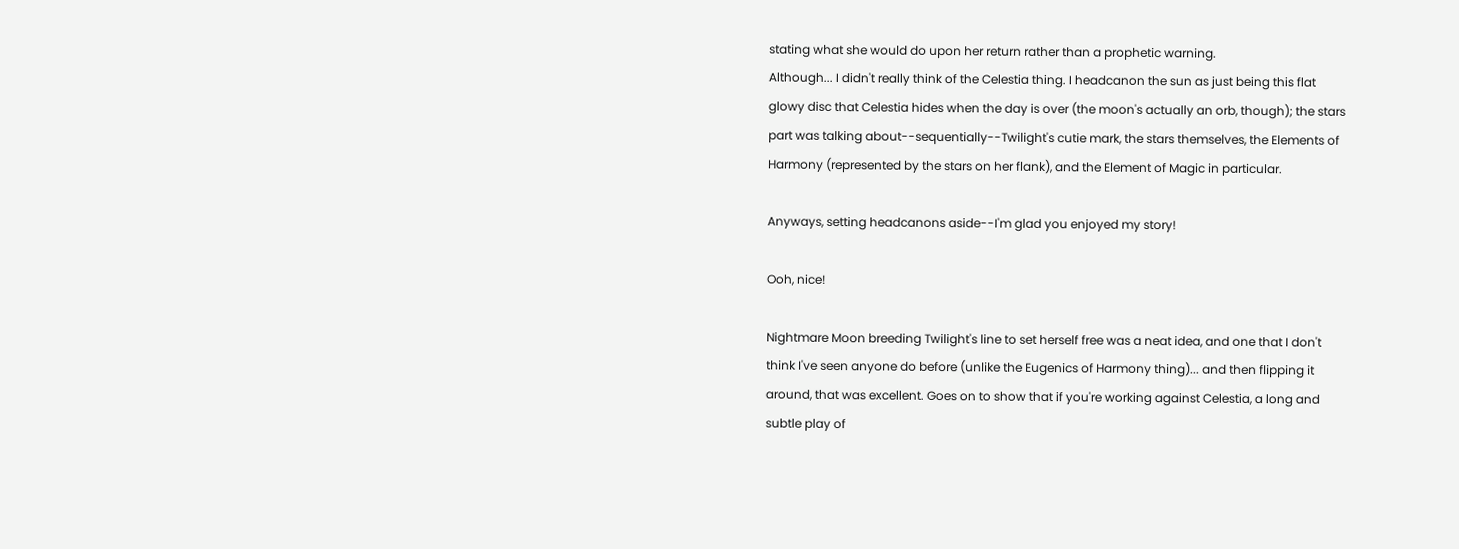stating what she would do upon her return rather than a prophetic warning.
Although... I didn't really think of the Celestia thing. I headcanon the sun as just being this flat glowy disc that Celestia hides when the day is over (the moon's actually an orb, though); the stars part was talking about--sequentially--Twilight's cutie mark, the stars themselves, the Elements of Harmony (represented by the stars on her flank), and the Element of Magic in particular.

Anyways, setting headcanons aside--I'm glad you enjoyed my story!

Ooh, nice!

Nightmare Moon breeding Twilight's line to set herself free was a neat idea, and one that I don't think I've seen anyone do before (unlike the Eugenics of Harmony thing)... and then flipping it around, that was excellent. Goes on to show that if you're working against Celestia, a long and subtle play of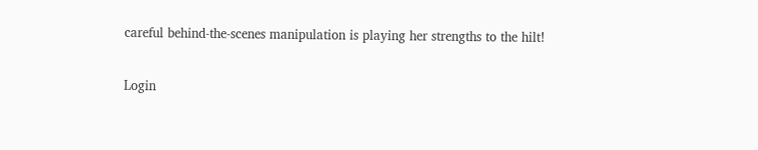careful behind-the-scenes manipulation is playing her strengths to the hilt!

Login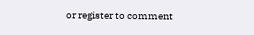or register to comment